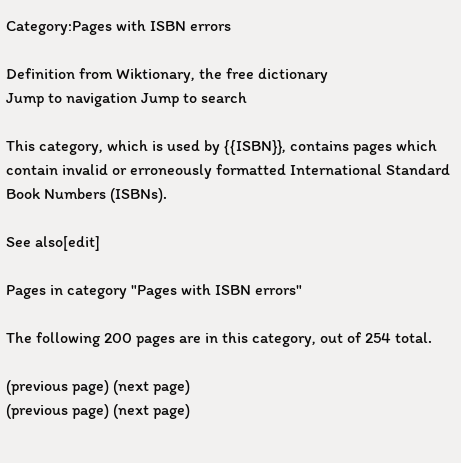Category:Pages with ISBN errors

Definition from Wiktionary, the free dictionary
Jump to navigation Jump to search

This category, which is used by {{ISBN}}, contains pages which contain invalid or erroneously formatted International Standard Book Numbers (ISBNs).

See also[edit]

Pages in category "Pages with ISBN errors"

The following 200 pages are in this category, out of 254 total.

(previous page) (next page)
(previous page) (next page)